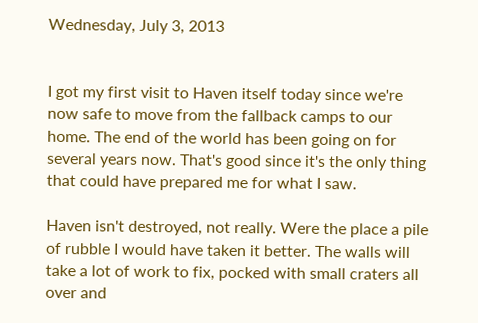Wednesday, July 3, 2013


I got my first visit to Haven itself today since we're now safe to move from the fallback camps to our home. The end of the world has been going on for several years now. That's good since it's the only thing that could have prepared me for what I saw.

Haven isn't destroyed, not really. Were the place a pile of rubble I would have taken it better. The walls will take a lot of work to fix, pocked with small craters all over and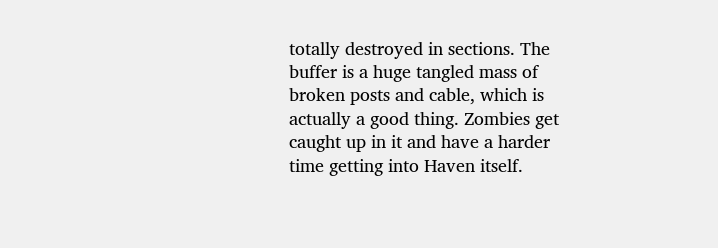totally destroyed in sections. The buffer is a huge tangled mass of broken posts and cable, which is actually a good thing. Zombies get caught up in it and have a harder time getting into Haven itself.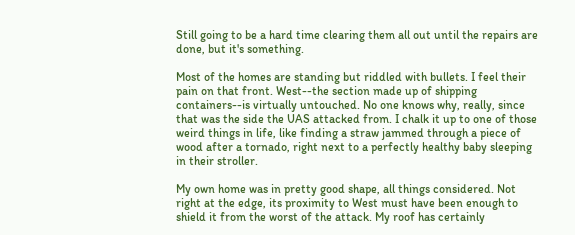Still going to be a hard time clearing them all out until the repairs are done, but it's something.

Most of the homes are standing but riddled with bullets. I feel their pain on that front. West--the section made up of shipping containers--is virtually untouched. No one knows why, really, since that was the side the UAS attacked from. I chalk it up to one of those weird things in life, like finding a straw jammed through a piece of wood after a tornado, right next to a perfectly healthy baby sleeping in their stroller.

My own home was in pretty good shape, all things considered. Not right at the edge, its proximity to West must have been enough to shield it from the worst of the attack. My roof has certainly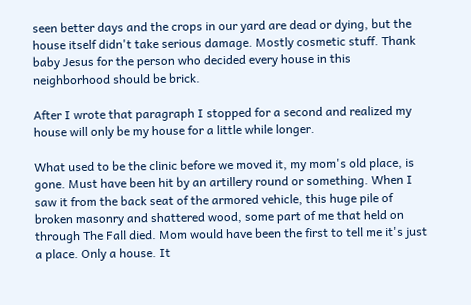seen better days and the crops in our yard are dead or dying, but the house itself didn't take serious damage. Mostly cosmetic stuff. Thank baby Jesus for the person who decided every house in this neighborhood should be brick.

After I wrote that paragraph I stopped for a second and realized my house will only be my house for a little while longer.

What used to be the clinic before we moved it, my mom's old place, is gone. Must have been hit by an artillery round or something. When I saw it from the back seat of the armored vehicle, this huge pile of broken masonry and shattered wood, some part of me that held on through The Fall died. Mom would have been the first to tell me it's just a place. Only a house. It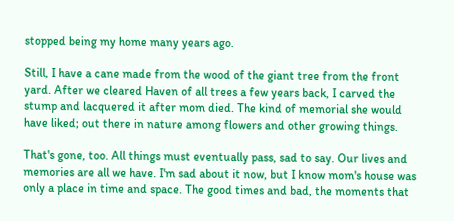stopped being my home many years ago.

Still, I have a cane made from the wood of the giant tree from the front yard. After we cleared Haven of all trees a few years back, I carved the stump and lacquered it after mom died. The kind of memorial she would have liked; out there in nature among flowers and other growing things.

That's gone, too. All things must eventually pass, sad to say. Our lives and memories are all we have. I'm sad about it now, but I know mom's house was only a place in time and space. The good times and bad, the moments that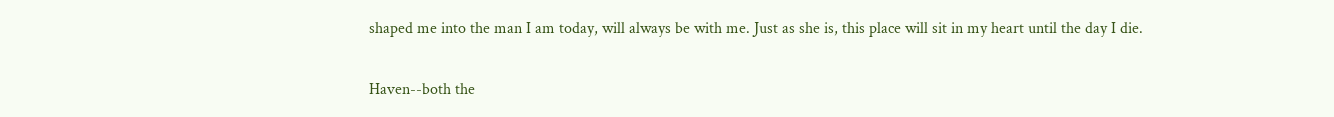shaped me into the man I am today, will always be with me. Just as she is, this place will sit in my heart until the day I die.

Haven--both the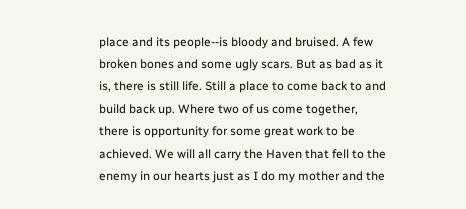place and its people--is bloody and bruised. A few broken bones and some ugly scars. But as bad as it is, there is still life. Still a place to come back to and build back up. Where two of us come together, there is opportunity for some great work to be achieved. We will all carry the Haven that fell to the enemy in our hearts just as I do my mother and the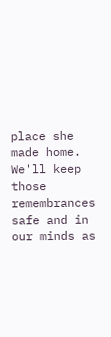place she made home. We'll keep those remembrances safe and in our minds as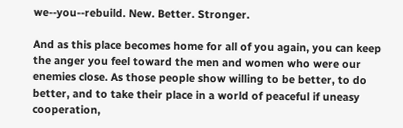we--you--rebuild. New. Better. Stronger.

And as this place becomes home for all of you again, you can keep the anger you feel toward the men and women who were our enemies close. As those people show willing to be better, to do better, and to take their place in a world of peaceful if uneasy cooperation,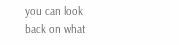you can look back on what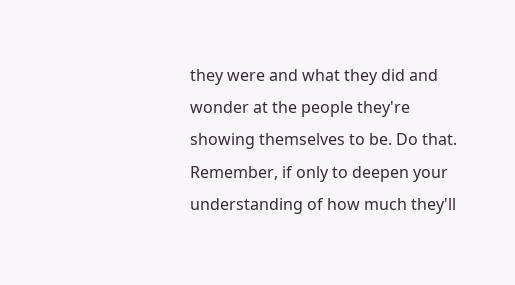they were and what they did and wonder at the people they're showing themselves to be. Do that. Remember, if only to deepen your understanding of how much they'll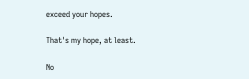exceed your hopes.

That's my hope, at least.

No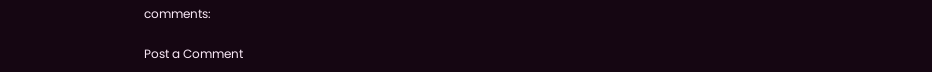comments:

Post a Comment